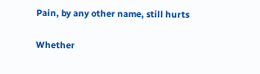Pain, by any other name, still hurts

Whether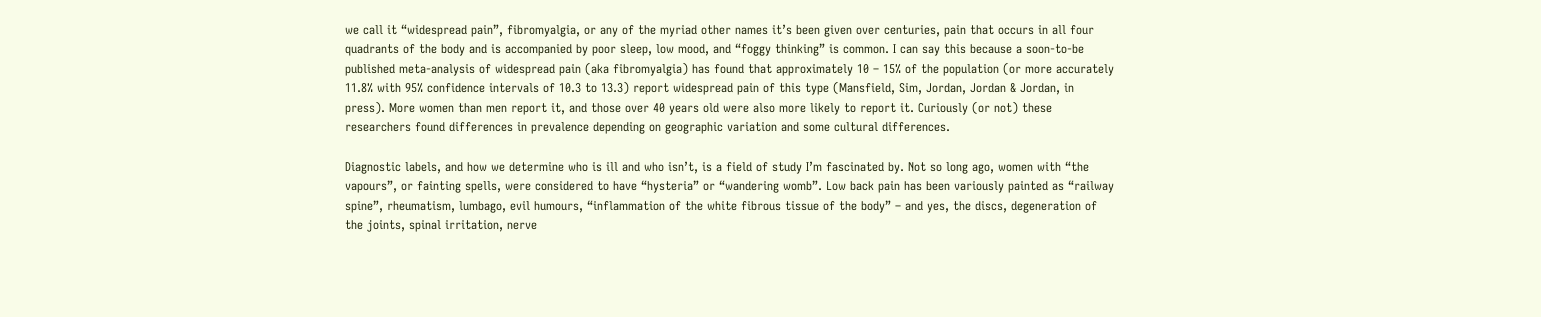we call it “widespread pain”, fibromyalgia, or any of the myriad other names it’s been given over centuries, pain that occurs in all four quadrants of the body and is accompanied by poor sleep, low mood, and “foggy thinking” is common. I can say this because a soon-to-be published meta-analysis of widespread pain (aka fibromyalgia) has found that approximately 10 – 15% of the population (or more accurately 11.8% with 95% confidence intervals of 10.3 to 13.3) report widespread pain of this type (Mansfield, Sim, Jordan, Jordan & Jordan, in press). More women than men report it, and those over 40 years old were also more likely to report it. Curiously (or not) these researchers found differences in prevalence depending on geographic variation and some cultural differences.

Diagnostic labels, and how we determine who is ill and who isn’t, is a field of study I’m fascinated by. Not so long ago, women with “the vapours”, or fainting spells, were considered to have “hysteria” or “wandering womb”. Low back pain has been variously painted as “railway spine”, rheumatism, lumbago, evil humours, “inflammation of the white fibrous tissue of the body” – and yes, the discs, degeneration of the joints, spinal irritation, nerve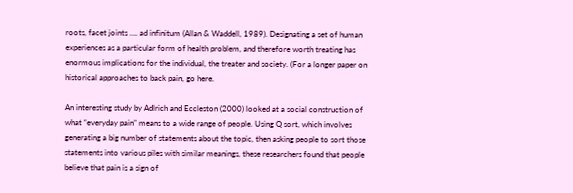roots, facet joints …. ad infinitum (Allan & Waddell, 1989). Designating a set of human experiences as a particular form of health problem, and therefore worth treating has enormous implications for the individual, the treater and society. (For a longer paper on historical approaches to back pain, go here.

An interesting study by Adlrich and Eccleston (2000) looked at a social construction of what “everyday pain” means to a wide range of people. Using Q sort, which involves generating a big number of statements about the topic, then asking people to sort those statements into various piles with similar meanings, these researchers found that people believe that pain is a sign of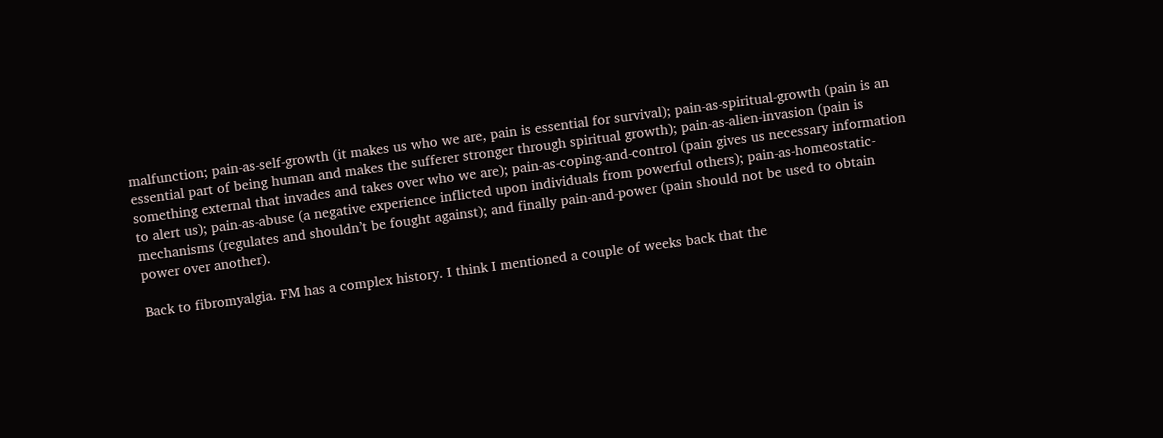malfunction; pain-as-self-growth (it makes us who we are, pain is essential for survival); pain-as-spiritual-growth (pain is an essential part of being human and makes the sufferer stronger through spiritual growth); pain-as-alien-invasion (pain is something external that invades and takes over who we are); pain-as-coping-and-control (pain gives us necessary information to alert us); pain-as-abuse (a negative experience inflicted upon individuals from powerful others); pain-as-homeostatic-mechanisms (regulates and shouldn’t be fought against); and finally pain-and-power (pain should not be used to obtain power over another).

Back to fibromyalgia. FM has a complex history. I think I mentioned a couple of weeks back that the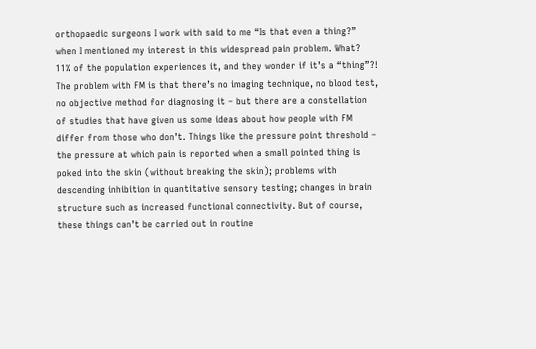orthopaedic surgeons I work with said to me “Is that even a thing?” when I mentioned my interest in this widespread pain problem. What? 11% of the population experiences it, and they wonder if it’s a “thing”?! The problem with FM is that there’s no imaging technique, no blood test, no objective method for diagnosing it – but there are a constellation of studies that have given us some ideas about how people with FM differ from those who don’t. Things like the pressure point threshold – the pressure at which pain is reported when a small pointed thing is poked into the skin (without breaking the skin); problems with descending inhibition in quantitative sensory testing; changes in brain structure such as increased functional connectivity. But of course, these things can’t be carried out in routine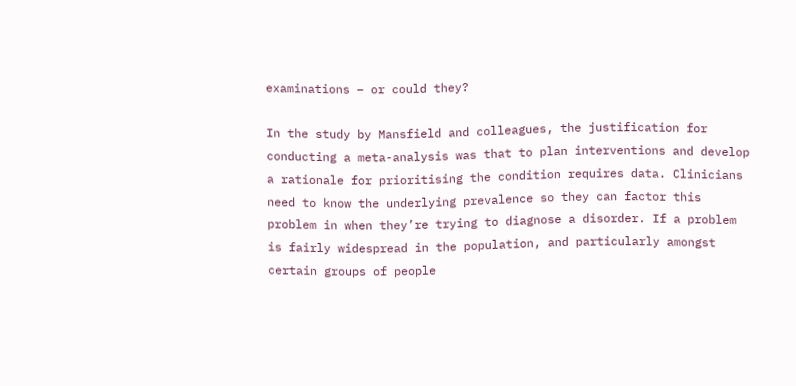examinations – or could they?

In the study by Mansfield and colleagues, the justification for conducting a meta-analysis was that to plan interventions and develop a rationale for prioritising the condition requires data. Clinicians need to know the underlying prevalence so they can factor this problem in when they’re trying to diagnose a disorder. If a problem is fairly widespread in the population, and particularly amongst certain groups of people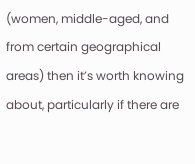(women, middle-aged, and from certain geographical areas) then it’s worth knowing about, particularly if there are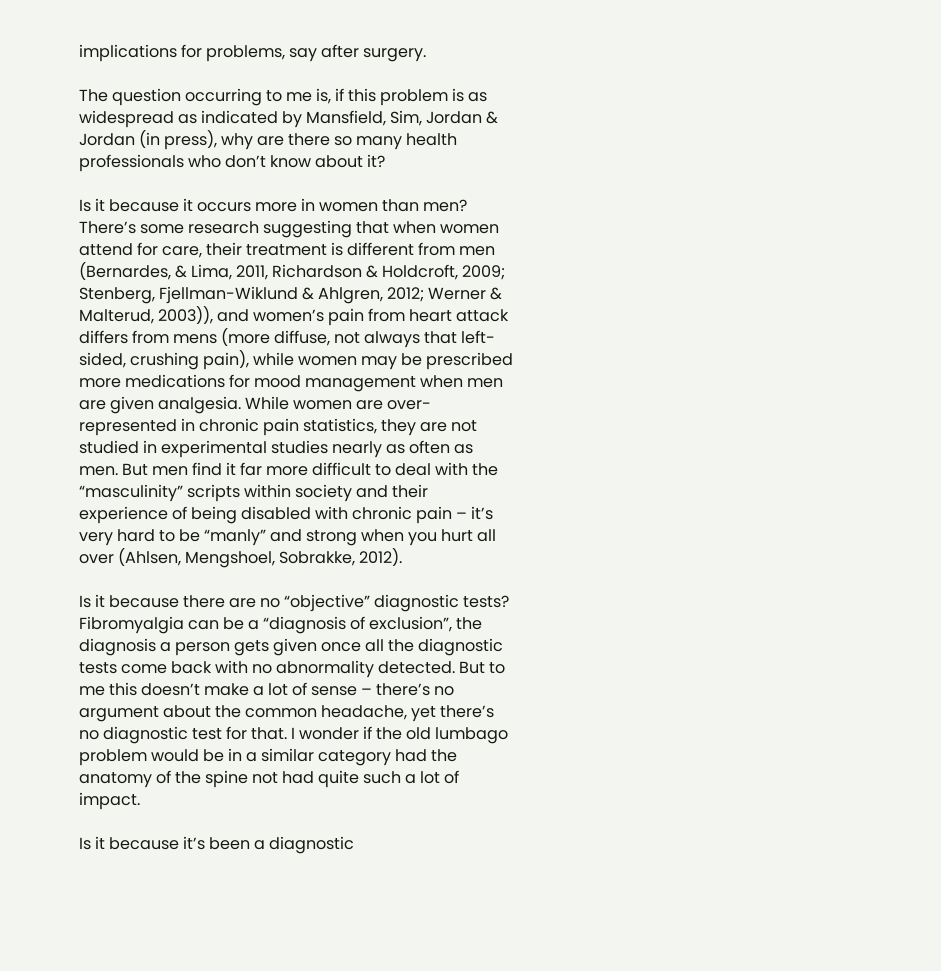implications for problems, say after surgery.

The question occurring to me is, if this problem is as widespread as indicated by Mansfield, Sim, Jordan & Jordan (in press), why are there so many health professionals who don’t know about it?

Is it because it occurs more in women than men? There’s some research suggesting that when women attend for care, their treatment is different from men (Bernardes, & Lima, 2011, Richardson & Holdcroft, 2009; Stenberg, Fjellman-Wiklund & Ahlgren, 2012; Werner & Malterud, 2003)), and women’s pain from heart attack differs from mens (more diffuse, not always that left-sided, crushing pain), while women may be prescribed more medications for mood management when men are given analgesia. While women are over-represented in chronic pain statistics, they are not studied in experimental studies nearly as often as men. But men find it far more difficult to deal with the “masculinity” scripts within society and their experience of being disabled with chronic pain – it’s very hard to be “manly” and strong when you hurt all over (Ahlsen, Mengshoel, Sobrakke, 2012).

Is it because there are no “objective” diagnostic tests? Fibromyalgia can be a “diagnosis of exclusion”, the diagnosis a person gets given once all the diagnostic tests come back with no abnormality detected. But to me this doesn’t make a lot of sense – there’s no argument about the common headache, yet there’s no diagnostic test for that. I wonder if the old lumbago problem would be in a similar category had the anatomy of the spine not had quite such a lot of impact.

Is it because it’s been a diagnostic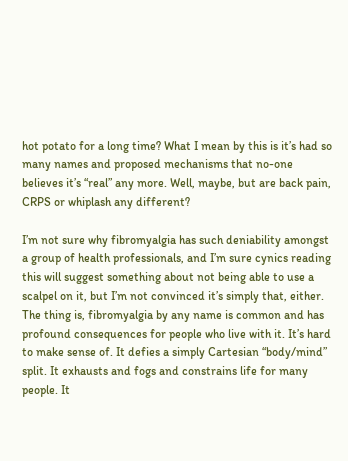hot potato for a long time? What I mean by this is it’s had so many names and proposed mechanisms that no-one believes it’s “real” any more. Well, maybe, but are back pain, CRPS or whiplash any different?

I’m not sure why fibromyalgia has such deniability amongst a group of health professionals, and I’m sure cynics reading this will suggest something about not being able to use a scalpel on it, but I’m not convinced it’s simply that, either. The thing is, fibromyalgia by any name is common and has profound consequences for people who live with it. It’s hard to make sense of. It defies a simply Cartesian “body/mind” split. It exhausts and fogs and constrains life for many people. It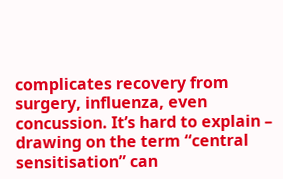complicates recovery from surgery, influenza, even concussion. It’s hard to explain – drawing on the term “central sensitisation” can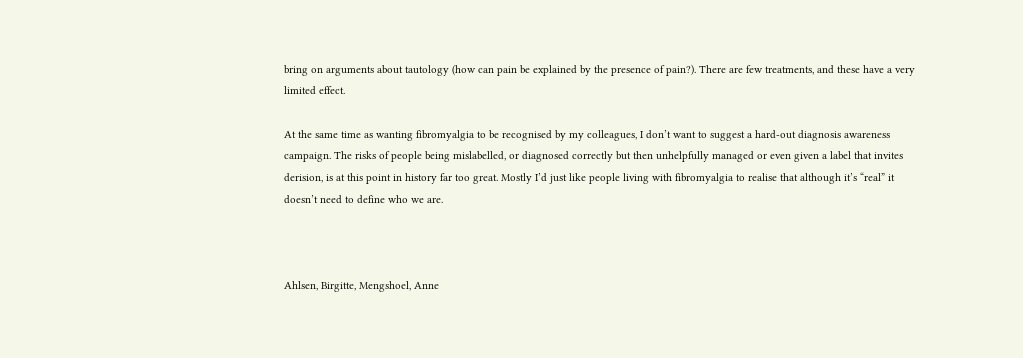bring on arguments about tautology (how can pain be explained by the presence of pain?). There are few treatments, and these have a very limited effect.

At the same time as wanting fibromyalgia to be recognised by my colleagues, I don’t want to suggest a hard-out diagnosis awareness campaign. The risks of people being mislabelled, or diagnosed correctly but then unhelpfully managed or even given a label that invites derision, is at this point in history far too great. Mostly I’d just like people living with fibromyalgia to realise that although it’s “real” it doesn’t need to define who we are.



Ahlsen, Birgitte, Mengshoel, Anne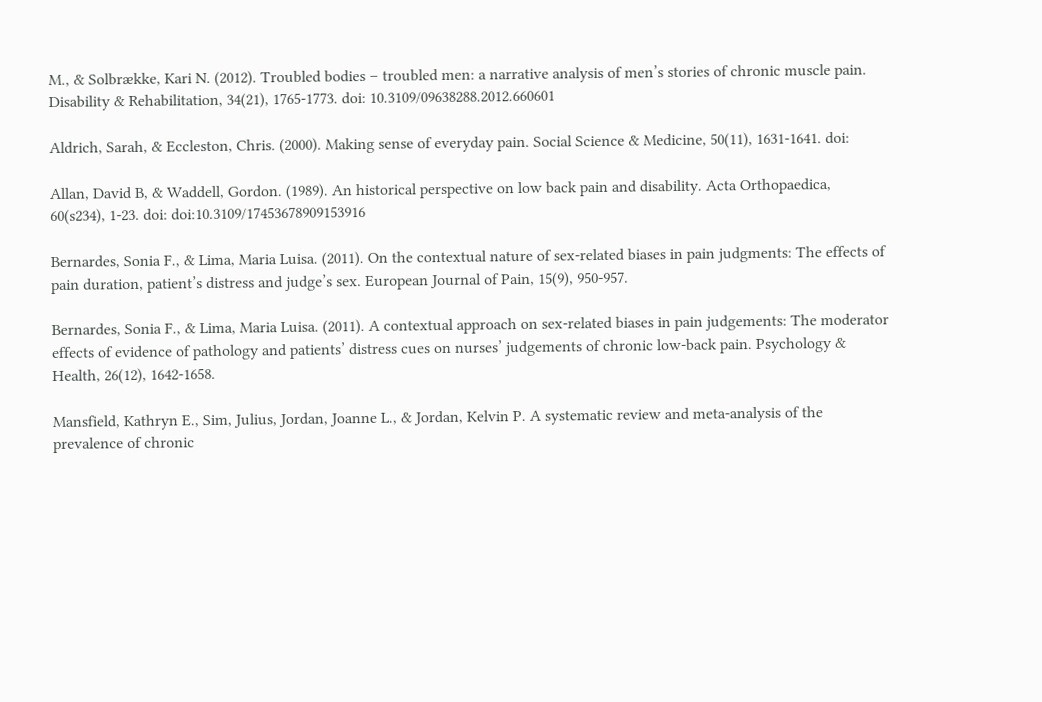M., & Solbrække, Kari N. (2012). Troubled bodies – troubled men: a narrative analysis of men’s stories of chronic muscle pain. Disability & Rehabilitation, 34(21), 1765-1773. doi: 10.3109/09638288.2012.660601

Aldrich, Sarah, & Eccleston, Chris. (2000). Making sense of everyday pain. Social Science & Medicine, 50(11), 1631-1641. doi:

Allan, David B, & Waddell, Gordon. (1989). An historical perspective on low back pain and disability. Acta Orthopaedica, 60(s234), 1-23. doi: doi:10.3109/17453678909153916

Bernardes, Sonia F., & Lima, Maria Luisa. (2011). On the contextual nature of sex-related biases in pain judgments: The effects of pain duration, patient’s distress and judge’s sex. European Journal of Pain, 15(9), 950-957.

Bernardes, Sonia F., & Lima, Maria Luisa. (2011). A contextual approach on sex-related biases in pain judgements: The moderator effects of evidence of pathology and patients’ distress cues on nurses’ judgements of chronic low-back pain. Psychology & Health, 26(12), 1642-1658.

Mansfield, Kathryn E., Sim, Julius, Jordan, Joanne L., & Jordan, Kelvin P. A systematic review and meta-analysis of the prevalence of chronic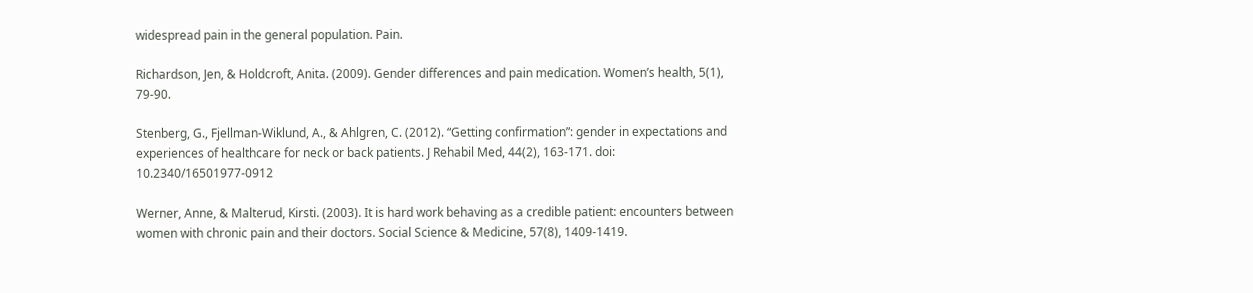widespread pain in the general population. Pain.

Richardson, Jen, & Holdcroft, Anita. (2009). Gender differences and pain medication. Women’s health, 5(1), 79-90.

Stenberg, G., Fjellman-Wiklund, A., & Ahlgren, C. (2012). “Getting confirmation”: gender in expectations and experiences of healthcare for neck or back patients. J Rehabil Med, 44(2), 163-171. doi: 10.2340/16501977-0912

Werner, Anne, & Malterud, Kirsti. (2003). It is hard work behaving as a credible patient: encounters between women with chronic pain and their doctors. Social Science & Medicine, 57(8), 1409-1419.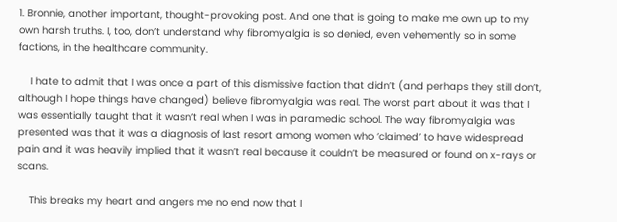1. Bronnie, another important, thought-provoking post. And one that is going to make me own up to my own harsh truths. I, too, don’t understand why fibromyalgia is so denied, even vehemently so in some factions, in the healthcare community.

    I hate to admit that I was once a part of this dismissive faction that didn’t (and perhaps they still don’t, although I hope things have changed) believe fibromyalgia was real. The worst part about it was that I was essentially taught that it wasn’t real when I was in paramedic school. The way fibromyalgia was presented was that it was a diagnosis of last resort among women who ‘claimed’ to have widespread pain and it was heavily implied that it wasn’t real because it couldn’t be measured or found on x-rays or scans.

    This breaks my heart and angers me no end now that I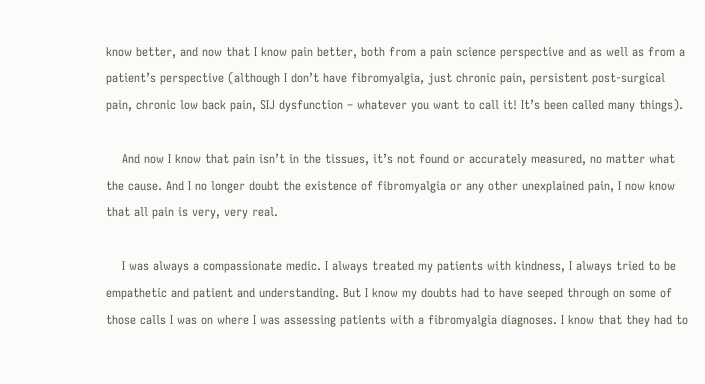know better, and now that I know pain better, both from a pain science perspective and as well as from a patient’s perspective (although I don’t have fibromyalgia, just chronic pain, persistent post-surgical pain, chronic low back pain, SIJ dysfunction – whatever you want to call it! It’s been called many things).

    And now I know that pain isn’t in the tissues, it’s not found or accurately measured, no matter what the cause. And I no longer doubt the existence of fibromyalgia or any other unexplained pain, I now know that all pain is very, very real.

    I was always a compassionate medic. I always treated my patients with kindness, I always tried to be empathetic and patient and understanding. But I know my doubts had to have seeped through on some of those calls I was on where I was assessing patients with a fibromyalgia diagnoses. I know that they had to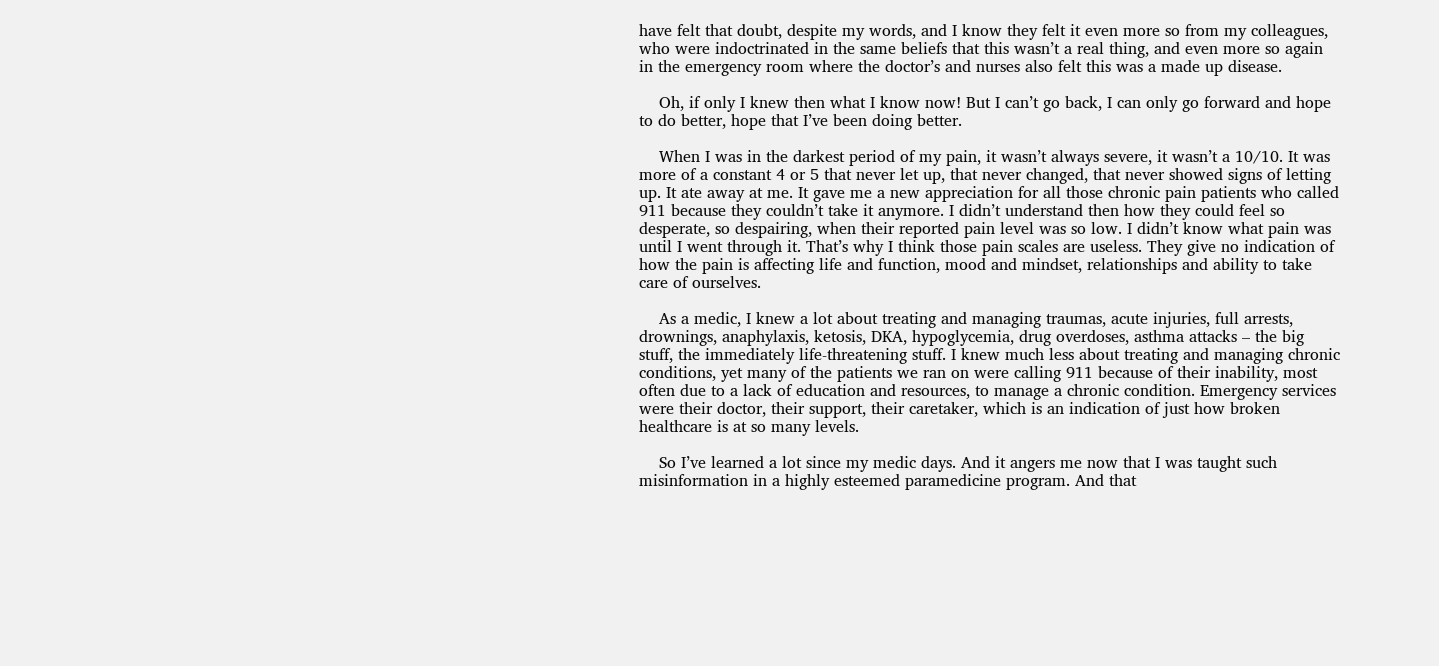have felt that doubt, despite my words, and I know they felt it even more so from my colleagues, who were indoctrinated in the same beliefs that this wasn’t a real thing, and even more so again in the emergency room where the doctor’s and nurses also felt this was a made up disease.

    Oh, if only I knew then what I know now! But I can’t go back, I can only go forward and hope to do better, hope that I’ve been doing better.

    When I was in the darkest period of my pain, it wasn’t always severe, it wasn’t a 10/10. It was more of a constant 4 or 5 that never let up, that never changed, that never showed signs of letting up. It ate away at me. It gave me a new appreciation for all those chronic pain patients who called 911 because they couldn’t take it anymore. I didn’t understand then how they could feel so desperate, so despairing, when their reported pain level was so low. I didn’t know what pain was until I went through it. That’s why I think those pain scales are useless. They give no indication of how the pain is affecting life and function, mood and mindset, relationships and ability to take care of ourselves.

    As a medic, I knew a lot about treating and managing traumas, acute injuries, full arrests, drownings, anaphylaxis, ketosis, DKA, hypoglycemia, drug overdoses, asthma attacks – the big stuff, the immediately life-threatening stuff. I knew much less about treating and managing chronic conditions, yet many of the patients we ran on were calling 911 because of their inability, most often due to a lack of education and resources, to manage a chronic condition. Emergency services were their doctor, their support, their caretaker, which is an indication of just how broken healthcare is at so many levels.

    So I’ve learned a lot since my medic days. And it angers me now that I was taught such misinformation in a highly esteemed paramedicine program. And that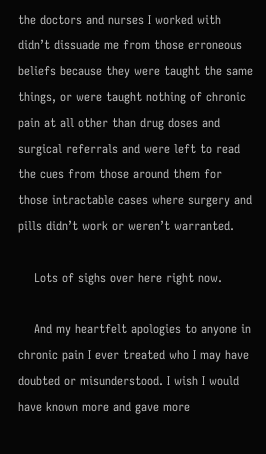the doctors and nurses I worked with didn’t dissuade me from those erroneous beliefs because they were taught the same things, or were taught nothing of chronic pain at all other than drug doses and surgical referrals and were left to read the cues from those around them for those intractable cases where surgery and pills didn’t work or weren’t warranted.

    Lots of sighs over here right now.

    And my heartfelt apologies to anyone in chronic pain I ever treated who I may have doubted or misunderstood. I wish I would have known more and gave more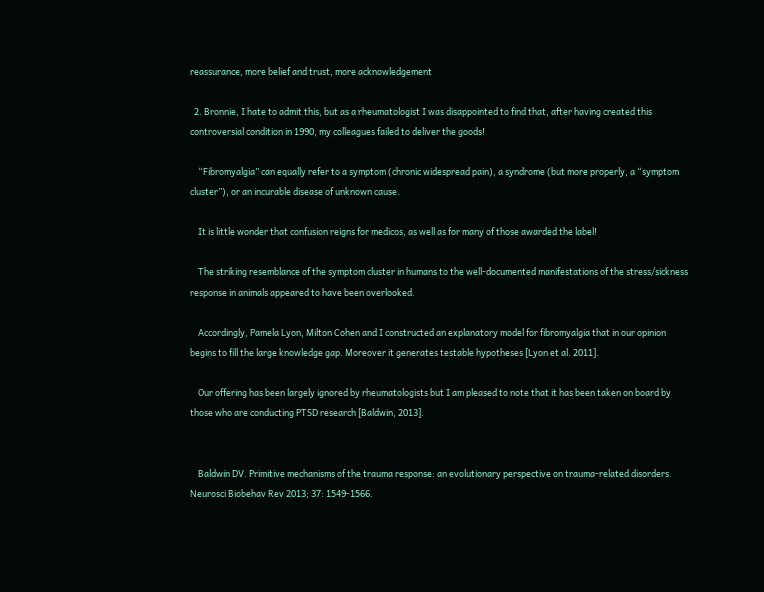reassurance, more belief and trust, more acknowledgement

  2. Bronnie, I hate to admit this, but as a rheumatologist I was disappointed to find that, after having created this controversial condition in 1990, my colleagues failed to deliver the goods!

    “Fibromyalgia” can equally refer to a symptom (chronic widespread pain), a syndrome (but more properly, a “symptom cluster”), or an incurable disease of unknown cause.

    It is little wonder that confusion reigns for medicos, as well as for many of those awarded the label!

    The striking resemblance of the symptom cluster in humans to the well-documented manifestations of the stress/sickness response in animals appeared to have been overlooked.

    Accordingly, Pamela Lyon, Milton Cohen and I constructed an explanatory model for fibromyalgia that in our opinion begins to fill the large knowledge gap. Moreover it generates testable hypotheses [Lyon et al. 2011].

    Our offering has been largely ignored by rheumatologists but I am pleased to note that it has been taken on board by those who are conducting PTSD research [Baldwin, 2013].


    Baldwin DV. Primitive mechanisms of the trauma response: an evolutionary perspective on trauma-related disorders. Neurosci Biobehav Rev 2013; 37: 1549-1566.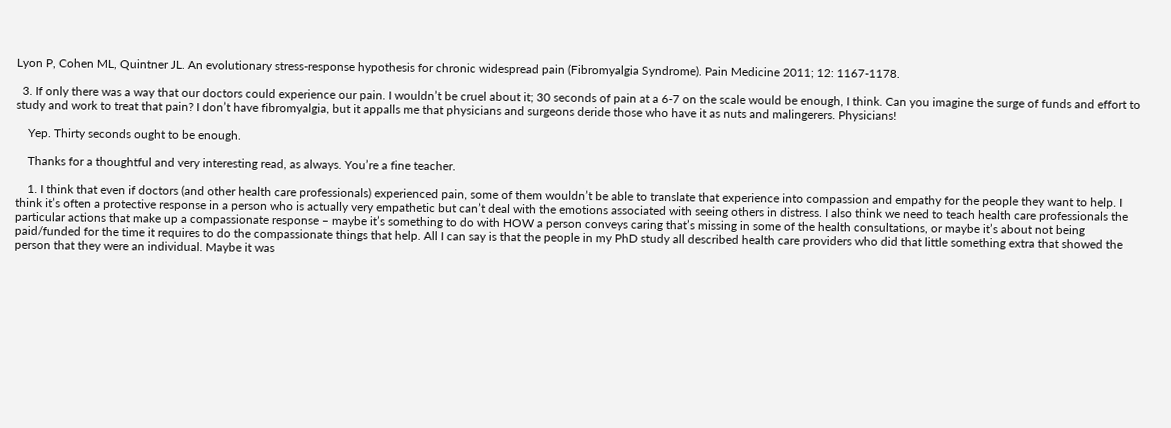Lyon P, Cohen ML, Quintner JL. An evolutionary stress-response hypothesis for chronic widespread pain (Fibromyalgia Syndrome). Pain Medicine 2011; 12: 1167-1178.

  3. If only there was a way that our doctors could experience our pain. I wouldn’t be cruel about it; 30 seconds of pain at a 6-7 on the scale would be enough, I think. Can you imagine the surge of funds and effort to study and work to treat that pain? I don’t have fibromyalgia, but it appalls me that physicians and surgeons deride those who have it as nuts and malingerers. Physicians!

    Yep. Thirty seconds ought to be enough.

    Thanks for a thoughtful and very interesting read, as always. You’re a fine teacher.

    1. I think that even if doctors (and other health care professionals) experienced pain, some of them wouldn’t be able to translate that experience into compassion and empathy for the people they want to help. I think it’s often a protective response in a person who is actually very empathetic but can’t deal with the emotions associated with seeing others in distress. I also think we need to teach health care professionals the particular actions that make up a compassionate response – maybe it’s something to do with HOW a person conveys caring that’s missing in some of the health consultations, or maybe it’s about not being paid/funded for the time it requires to do the compassionate things that help. All I can say is that the people in my PhD study all described health care providers who did that little something extra that showed the person that they were an individual. Maybe it was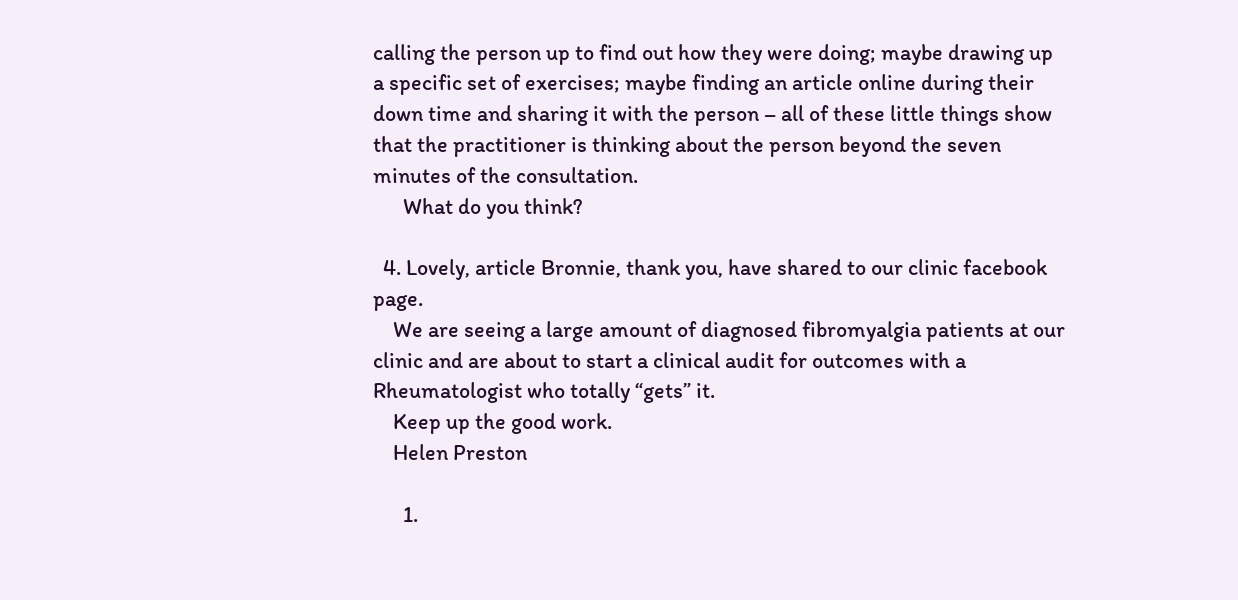calling the person up to find out how they were doing; maybe drawing up a specific set of exercises; maybe finding an article online during their down time and sharing it with the person – all of these little things show that the practitioner is thinking about the person beyond the seven minutes of the consultation.
      What do you think?

  4. Lovely, article Bronnie, thank you, have shared to our clinic facebook page.
    We are seeing a large amount of diagnosed fibromyalgia patients at our clinic and are about to start a clinical audit for outcomes with a Rheumatologist who totally “gets” it.
    Keep up the good work.
    Helen Preston

      1.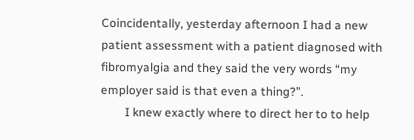Coincidentally, yesterday afternoon I had a new patient assessment with a patient diagnosed with fibromyalgia and they said the very words “my employer said is that even a thing?”.
        I knew exactly where to direct her to to help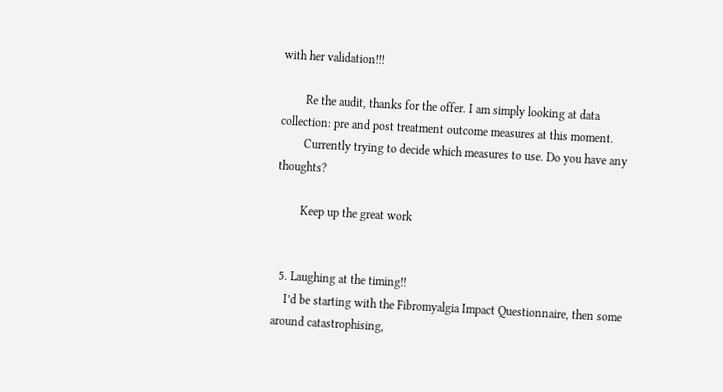with her validation!!!

        Re the audit, thanks for the offer. I am simply looking at data collection: pre and post treatment outcome measures at this moment.
        Currently trying to decide which measures to use. Do you have any thoughts?

        Keep up the great work


  5. Laughing at the timing!!
    I’d be starting with the Fibromyalgia Impact Questionnaire, then some around catastrophising,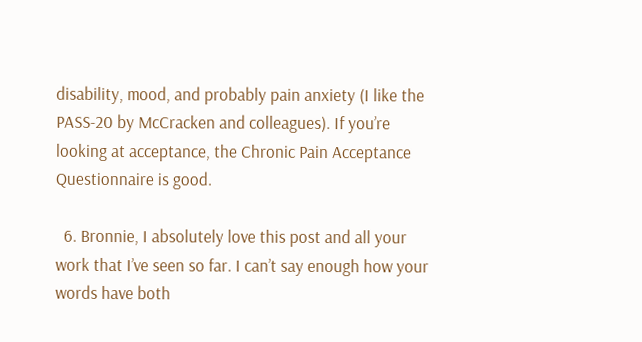disability, mood, and probably pain anxiety (I like the PASS-20 by McCracken and colleagues). If you’re looking at acceptance, the Chronic Pain Acceptance Questionnaire is good.

  6. Bronnie, I absolutely love this post and all your work that I’ve seen so far. I can’t say enough how your words have both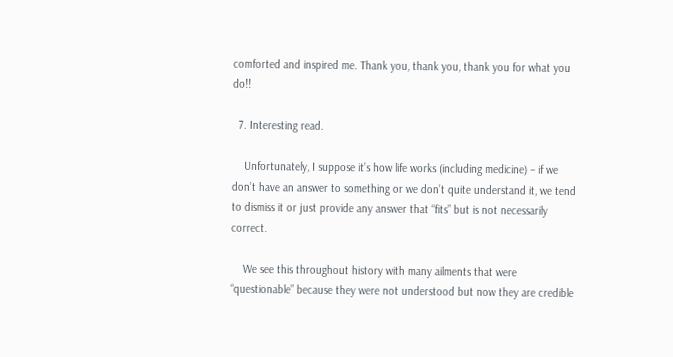comforted and inspired me. Thank you, thank you, thank you for what you do!!

  7. Interesting read.

    Unfortunately, I suppose it’s how life works (including medicine) – if we don’t have an answer to something or we don’t quite understand it, we tend to dismiss it or just provide any answer that “fits” but is not necessarily correct.

    We see this throughout history with many ailments that were “questionable” because they were not understood but now they are credible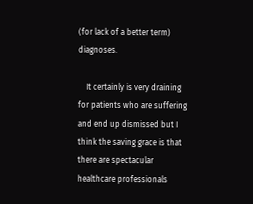(for lack of a better term) diagnoses.

    It certainly is very draining for patients who are suffering and end up dismissed but I think the saving grace is that there are spectacular healthcare professionals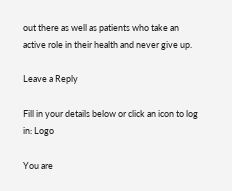out there as well as patients who take an active role in their health and never give up.

Leave a Reply

Fill in your details below or click an icon to log in: Logo

You are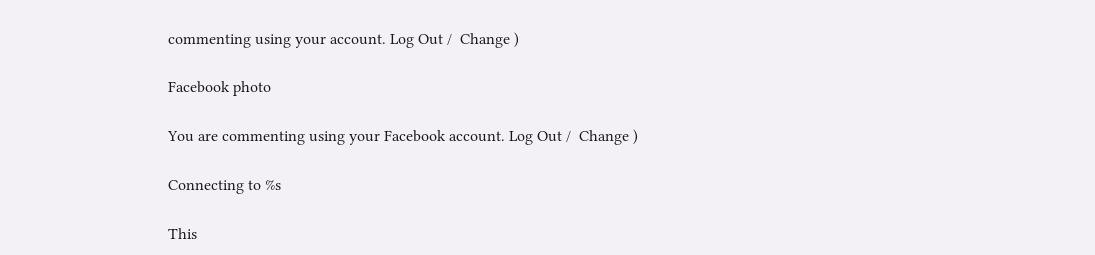commenting using your account. Log Out /  Change )

Facebook photo

You are commenting using your Facebook account. Log Out /  Change )

Connecting to %s

This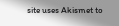site uses Akismet to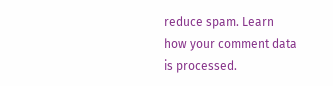reduce spam. Learn how your comment data is processed.